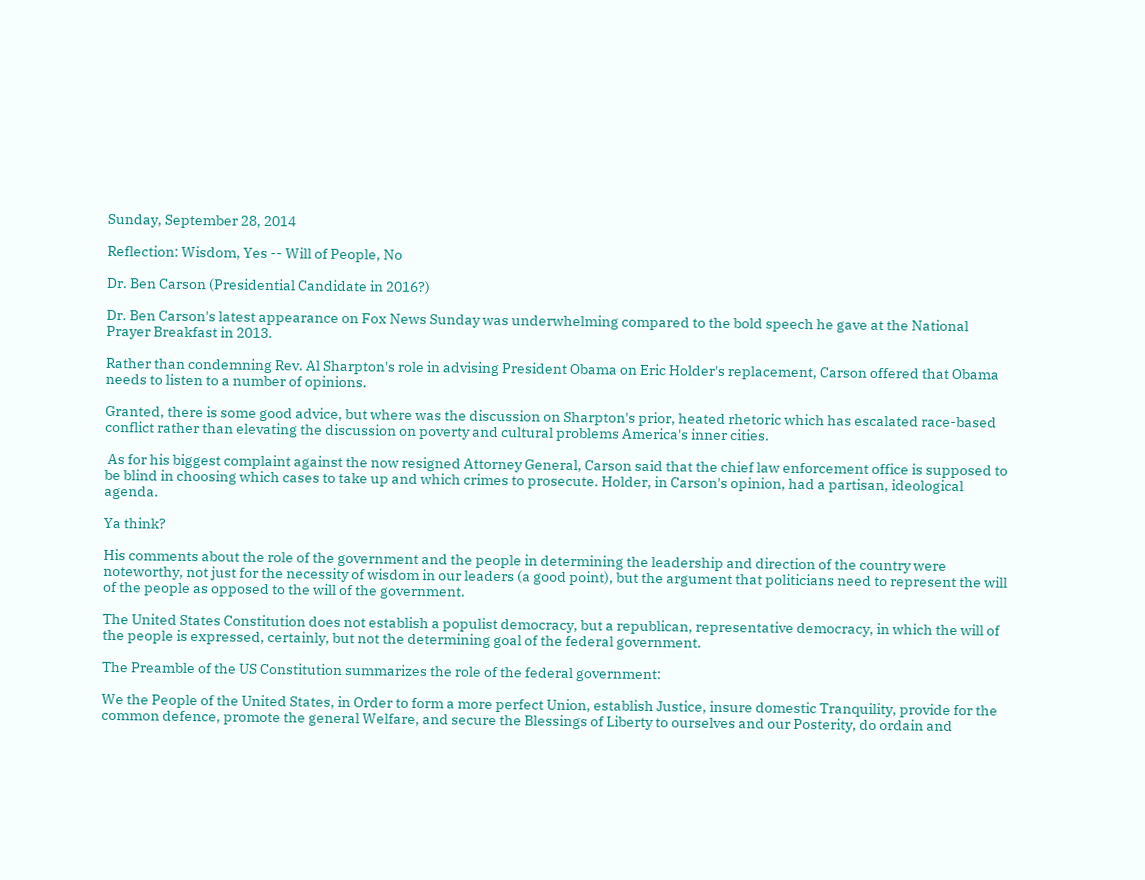Sunday, September 28, 2014

Reflection: Wisdom, Yes -- Will of People, No

Dr. Ben Carson (Presidential Candidate in 2016?)

Dr. Ben Carson's latest appearance on Fox News Sunday was underwhelming compared to the bold speech he gave at the National Prayer Breakfast in 2013.

Rather than condemning Rev. Al Sharpton's role in advising President Obama on Eric Holder's replacement, Carson offered that Obama needs to listen to a number of opinions.

Granted, there is some good advice, but where was the discussion on Sharpton's prior, heated rhetoric which has escalated race-based conflict rather than elevating the discussion on poverty and cultural problems America's inner cities.

 As for his biggest complaint against the now resigned Attorney General, Carson said that the chief law enforcement office is supposed to be blind in choosing which cases to take up and which crimes to prosecute. Holder, in Carson's opinion, had a partisan, ideological agenda.

Ya think?

His comments about the role of the government and the people in determining the leadership and direction of the country were noteworthy, not just for the necessity of wisdom in our leaders (a good point), but the argument that politicians need to represent the will of the people as opposed to the will of the government.

The United States Constitution does not establish a populist democracy, but a republican, representative democracy, in which the will of the people is expressed, certainly, but not the determining goal of the federal government.

The Preamble of the US Constitution summarizes the role of the federal government:

We the People of the United States, in Order to form a more perfect Union, establish Justice, insure domestic Tranquility, provide for the common defence, promote the general Welfare, and secure the Blessings of Liberty to ourselves and our Posterity, do ordain and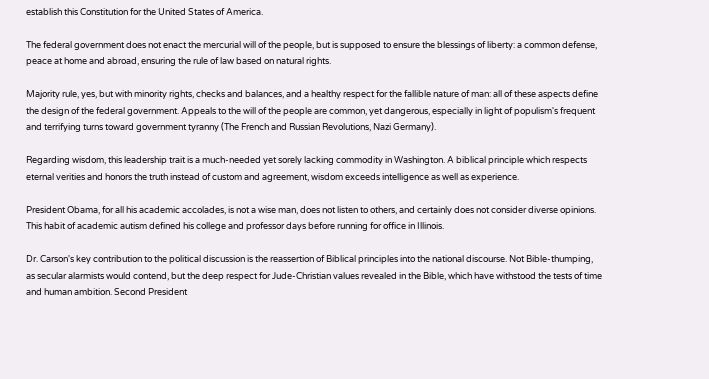establish this Constitution for the United States of America.

The federal government does not enact the mercurial will of the people, but is supposed to ensure the blessings of liberty: a common defense, peace at home and abroad, ensuring the rule of law based on natural rights.

Majority rule, yes, but with minority rights, checks and balances, and a healthy respect for the fallible nature of man: all of these aspects define the design of the federal government. Appeals to the will of the people are common, yet dangerous, especially in light of populism's frequent and terrifying turns toward government tyranny (The French and Russian Revolutions, Nazi Germany).

Regarding wisdom, this leadership trait is a much-needed yet sorely lacking commodity in Washington. A biblical principle which respects eternal verities and honors the truth instead of custom and agreement, wisdom exceeds intelligence as well as experience.

President Obama, for all his academic accolades, is not a wise man, does not listen to others, and certainly does not consider diverse opinions. This habit of academic autism defined his college and professor days before running for office in Illinois.

Dr. Carson's key contribution to the political discussion is the reassertion of Biblical principles into the national discourse. Not Bible-thumping, as secular alarmists would contend, but the deep respect for Jude-Christian values revealed in the Bible, which have withstood the tests of time and human ambition. Second President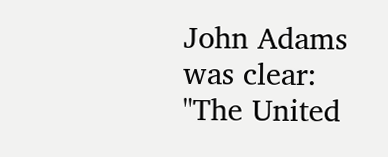John Adams was clear: "The United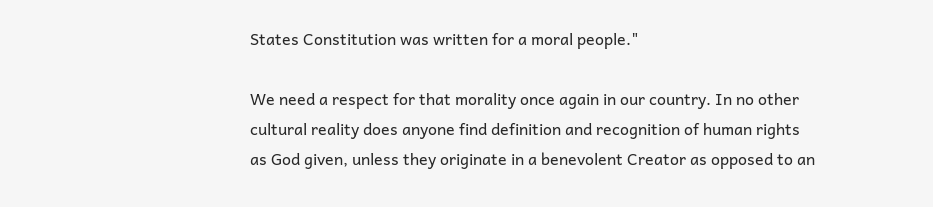States Constitution was written for a moral people."

We need a respect for that morality once again in our country. In no other cultural reality does anyone find definition and recognition of human rights as God given, unless they originate in a benevolent Creator as opposed to an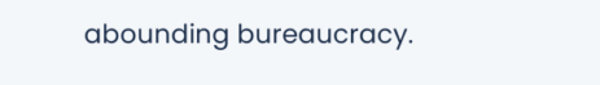abounding bureaucracy.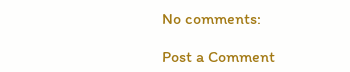No comments:

Post a Comment